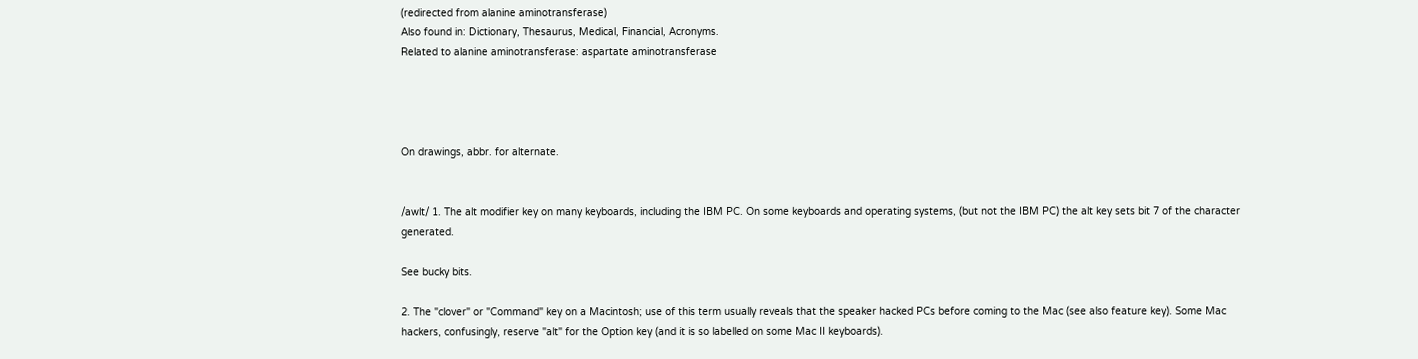(redirected from alanine aminotransferase)
Also found in: Dictionary, Thesaurus, Medical, Financial, Acronyms.
Related to alanine aminotransferase: aspartate aminotransferase




On drawings, abbr. for alternate.


/awlt/ 1. The alt modifier key on many keyboards, including the IBM PC. On some keyboards and operating systems, (but not the IBM PC) the alt key sets bit 7 of the character generated.

See bucky bits.

2. The "clover" or "Command" key on a Macintosh; use of this term usually reveals that the speaker hacked PCs before coming to the Mac (see also feature key). Some Mac hackers, confusingly, reserve "alt" for the Option key (and it is so labelled on some Mac II keyboards).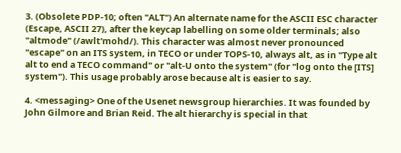3. (Obsolete PDP-10; often "ALT") An alternate name for the ASCII ESC character (Escape, ASCII 27), after the keycap labelling on some older terminals; also "altmode" (/awlt'mohd/). This character was almost never pronounced "escape" on an ITS system, in TECO or under TOPS-10, always alt, as in "Type alt alt to end a TECO command" or "alt-U onto the system" (for "log onto the [ITS] system"). This usage probably arose because alt is easier to say.

4. <messaging> One of the Usenet newsgroup hierarchies. It was founded by John Gilmore and Brian Reid. The alt hierarchy is special in that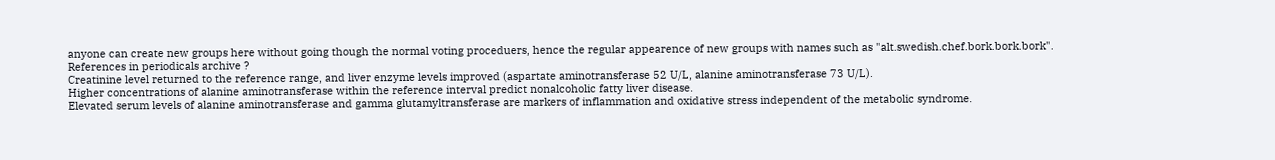anyone can create new groups here without going though the normal voting proceduers, hence the regular appearence of new groups with names such as "alt.swedish.chef.bork.bork.bork".
References in periodicals archive ?
Creatinine level returned to the reference range, and liver enzyme levels improved (aspartate aminotransferase 52 U/L, alanine aminotransferase 73 U/L).
Higher concentrations of alanine aminotransferase within the reference interval predict nonalcoholic fatty liver disease.
Elevated serum levels of alanine aminotransferase and gamma glutamyltransferase are markers of inflammation and oxidative stress independent of the metabolic syndrome.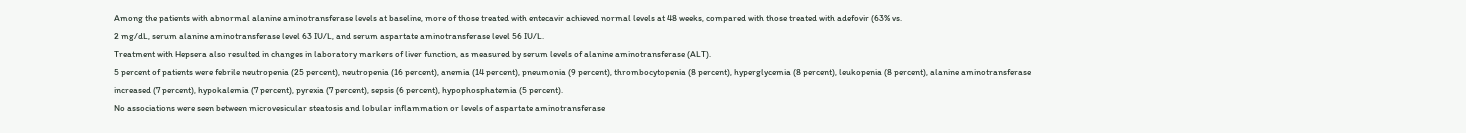Among the patients with abnormal alanine aminotransferase levels at baseline, more of those treated with entecavir achieved normal levels at 48 weeks, compared with those treated with adefovir (63% vs.
2 mg/dL, serum alanine aminotransferase level 63 IU/L, and serum aspartate aminotransferase level 56 IU/L.
Treatment with Hepsera also resulted in changes in laboratory markers of liver function, as measured by serum levels of alanine aminotransferase (ALT).
5 percent of patients were febrile neutropenia (25 percent), neutropenia (16 percent), anemia (14 percent), pneumonia (9 percent), thrombocytopenia (8 percent), hyperglycemia (8 percent), leukopenia (8 percent), alanine aminotransferase increased (7 percent), hypokalemia (7 percent), pyrexia (7 percent), sepsis (6 percent), hypophosphatemia (5 percent).
No associations were seen between microvesicular steatosis and lobular inflammation or levels of aspartate aminotransferase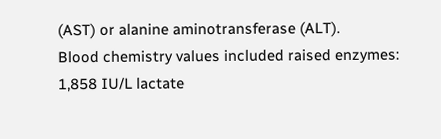(AST) or alanine aminotransferase (ALT).
Blood chemistry values included raised enzymes: 1,858 IU/L lactate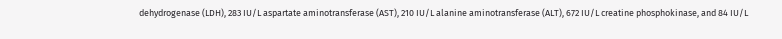dehydrogenase (LDH), 283 IU/L aspartate aminotransferase (AST), 210 IU/L alanine aminotransferase (ALT), 672 IU/L creatine phosphokinase, and 84 IU/L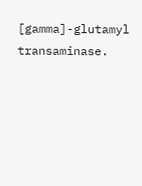[gamma]-glutamyl transaminase.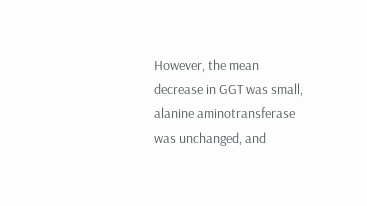However, the mean decrease in GGT was small, alanine aminotransferase was unchanged, and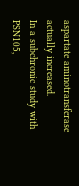aspartate aminotransferase actually increased.
In a subchronic study with PSN105,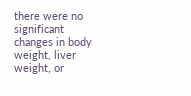there were no significant changes in body weight, liver weight, or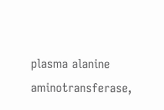plasma alanine aminotransferase,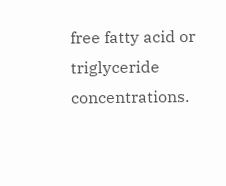free fatty acid or triglyceride concentrations.